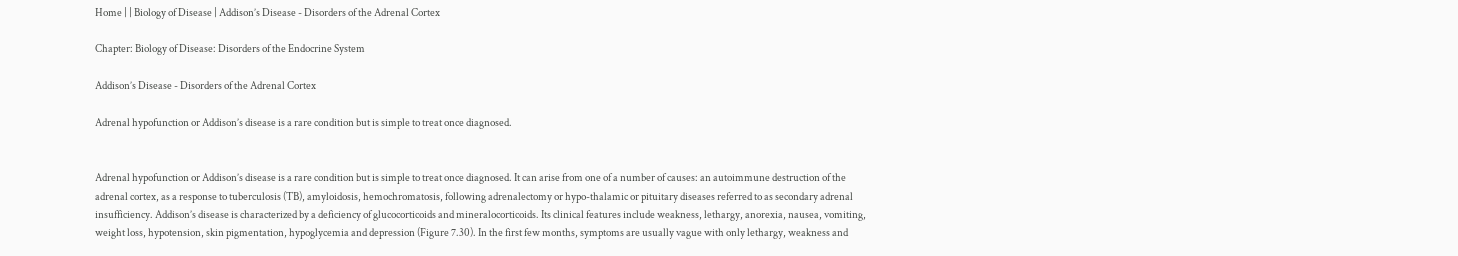Home | | Biology of Disease | Addison’s Disease - Disorders of the Adrenal Cortex

Chapter: Biology of Disease: Disorders of the Endocrine System

Addison’s Disease - Disorders of the Adrenal Cortex

Adrenal hypofunction or Addison’s disease is a rare condition but is simple to treat once diagnosed.


Adrenal hypofunction or Addison’s disease is a rare condition but is simple to treat once diagnosed. It can arise from one of a number of causes: an autoimmune destruction of the adrenal cortex, as a response to tuberculosis (TB), amyloidosis, hemochromatosis, following adrenalectomy or hypo-thalamic or pituitary diseases referred to as secondary adrenal insufficiency. Addison’s disease is characterized by a deficiency of glucocorticoids and mineralocorticoids. Its clinical features include weakness, lethargy, anorexia, nausea, vomiting, weight loss, hypotension, skin pigmentation, hypoglycemia and depression (Figure 7.30). In the first few months, symptoms are usually vague with only lethargy, weakness and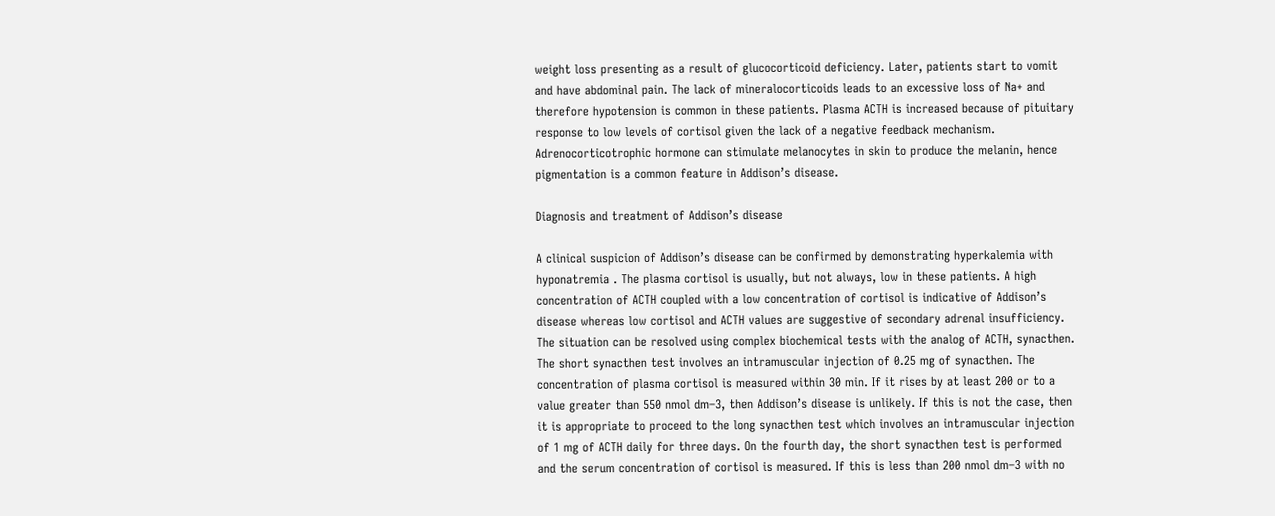weight loss presenting as a result of glucocorticoid deficiency. Later, patients start to vomit and have abdominal pain. The lack of mineralocorticoids leads to an excessive loss of Na+ and therefore hypotension is common in these patients. Plasma ACTH is increased because of pituitary response to low levels of cortisol given the lack of a negative feedback mechanism. Adrenocorticotrophic hormone can stimulate melanocytes in skin to produce the melanin, hence pigmentation is a common feature in Addison’s disease.

Diagnosis and treatment of Addison’s disease

A clinical suspicion of Addison’s disease can be confirmed by demonstrating hyperkalemia with hyponatremia . The plasma cortisol is usually, but not always, low in these patients. A high concentration of ACTH coupled with a low concentration of cortisol is indicative of Addison’s disease whereas low cortisol and ACTH values are suggestive of secondary adrenal insufficiency. The situation can be resolved using complex biochemical tests with the analog of ACTH, synacthen. The short synacthen test involves an intramuscular injection of 0.25 mg of synacthen. The concentration of plasma cortisol is measured within 30 min. If it rises by at least 200 or to a value greater than 550 nmol dm–3, then Addison’s disease is unlikely. If this is not the case, then it is appropriate to proceed to the long synacthen test which involves an intramuscular injection of 1 mg of ACTH daily for three days. On the fourth day, the short synacthen test is performed and the serum concentration of cortisol is measured. If this is less than 200 nmol dm–3 with no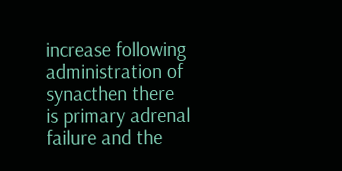increase following administration of synacthen there is primary adrenal failure and the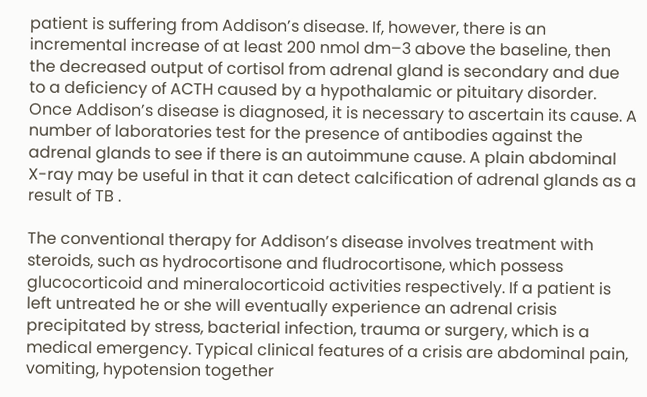patient is suffering from Addison’s disease. If, however, there is an incremental increase of at least 200 nmol dm–3 above the baseline, then the decreased output of cortisol from adrenal gland is secondary and due to a deficiency of ACTH caused by a hypothalamic or pituitary disorder. Once Addison’s disease is diagnosed, it is necessary to ascertain its cause. A number of laboratories test for the presence of antibodies against the adrenal glands to see if there is an autoimmune cause. A plain abdominal X-ray may be useful in that it can detect calcification of adrenal glands as a result of TB .

The conventional therapy for Addison’s disease involves treatment with steroids, such as hydrocortisone and fludrocortisone, which possess glucocorticoid and mineralocorticoid activities respectively. If a patient is left untreated he or she will eventually experience an adrenal crisis precipitated by stress, bacterial infection, trauma or surgery, which is a medical emergency. Typical clinical features of a crisis are abdominal pain, vomiting, hypotension together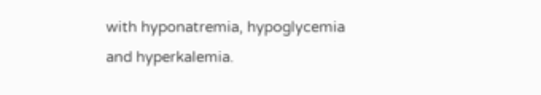with hyponatremia, hypoglycemia and hyperkalemia.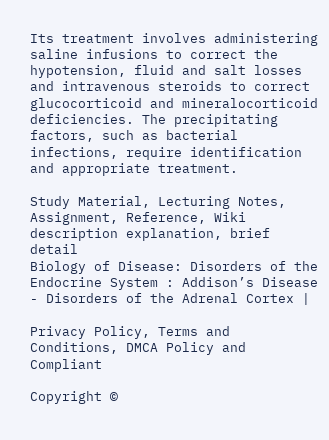Its treatment involves administering saline infusions to correct the hypotension, fluid and salt losses and intravenous steroids to correct glucocorticoid and mineralocorticoid deficiencies. The precipitating factors, such as bacterial infections, require identification and appropriate treatment.

Study Material, Lecturing Notes, Assignment, Reference, Wiki description explanation, brief detail
Biology of Disease: Disorders of the Endocrine System : Addison’s Disease - Disorders of the Adrenal Cortex |

Privacy Policy, Terms and Conditions, DMCA Policy and Compliant

Copyright ©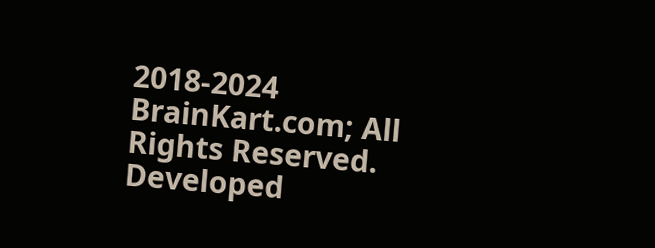2018-2024 BrainKart.com; All Rights Reserved. Developed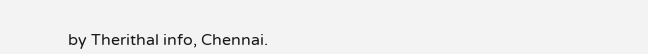by Therithal info, Chennai.